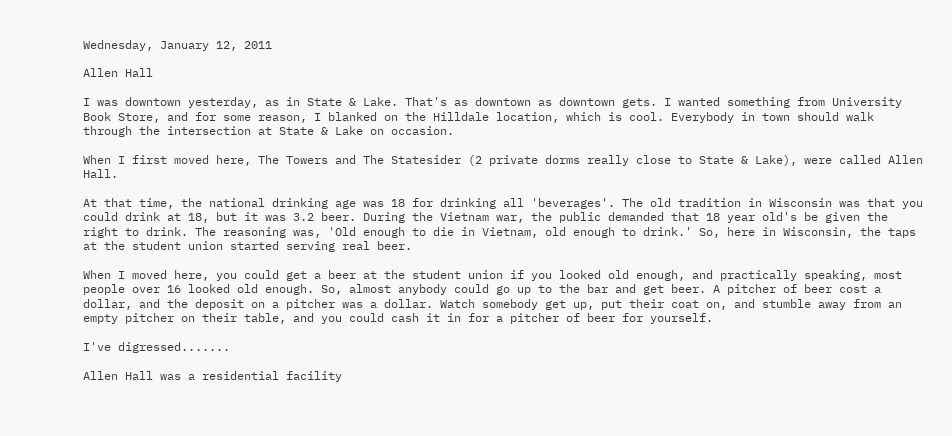Wednesday, January 12, 2011

Allen Hall

I was downtown yesterday, as in State & Lake. That's as downtown as downtown gets. I wanted something from University Book Store, and for some reason, I blanked on the Hilldale location, which is cool. Everybody in town should walk through the intersection at State & Lake on occasion.

When I first moved here, The Towers and The Statesider (2 private dorms really close to State & Lake), were called Allen Hall.

At that time, the national drinking age was 18 for drinking all 'beverages'. The old tradition in Wisconsin was that you could drink at 18, but it was 3.2 beer. During the Vietnam war, the public demanded that 18 year old's be given the right to drink. The reasoning was, 'Old enough to die in Vietnam, old enough to drink.' So, here in Wisconsin, the taps at the student union started serving real beer.

When I moved here, you could get a beer at the student union if you looked old enough, and practically speaking, most people over 16 looked old enough. So, almost anybody could go up to the bar and get beer. A pitcher of beer cost a dollar, and the deposit on a pitcher was a dollar. Watch somebody get up, put their coat on, and stumble away from an empty pitcher on their table, and you could cash it in for a pitcher of beer for yourself.

I've digressed.......

Allen Hall was a residential facility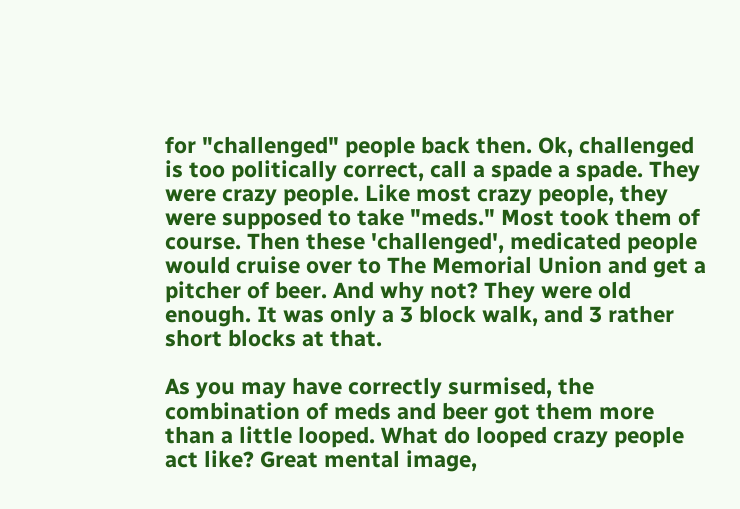for "challenged" people back then. Ok, challenged is too politically correct, call a spade a spade. They were crazy people. Like most crazy people, they were supposed to take "meds." Most took them of course. Then these 'challenged', medicated people would cruise over to The Memorial Union and get a pitcher of beer. And why not? They were old enough. It was only a 3 block walk, and 3 rather short blocks at that.

As you may have correctly surmised, the combination of meds and beer got them more than a little looped. What do looped crazy people act like? Great mental image,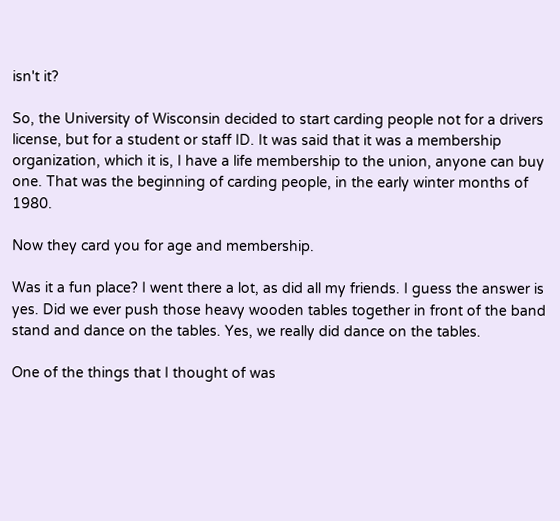isn't it?

So, the University of Wisconsin decided to start carding people not for a drivers license, but for a student or staff ID. It was said that it was a membership organization, which it is, I have a life membership to the union, anyone can buy one. That was the beginning of carding people, in the early winter months of 1980.

Now they card you for age and membership.

Was it a fun place? I went there a lot, as did all my friends. I guess the answer is yes. Did we ever push those heavy wooden tables together in front of the band stand and dance on the tables. Yes, we really did dance on the tables.

One of the things that I thought of was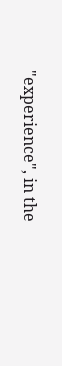"experience", in the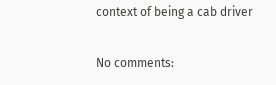context of being a cab driver

No comments: